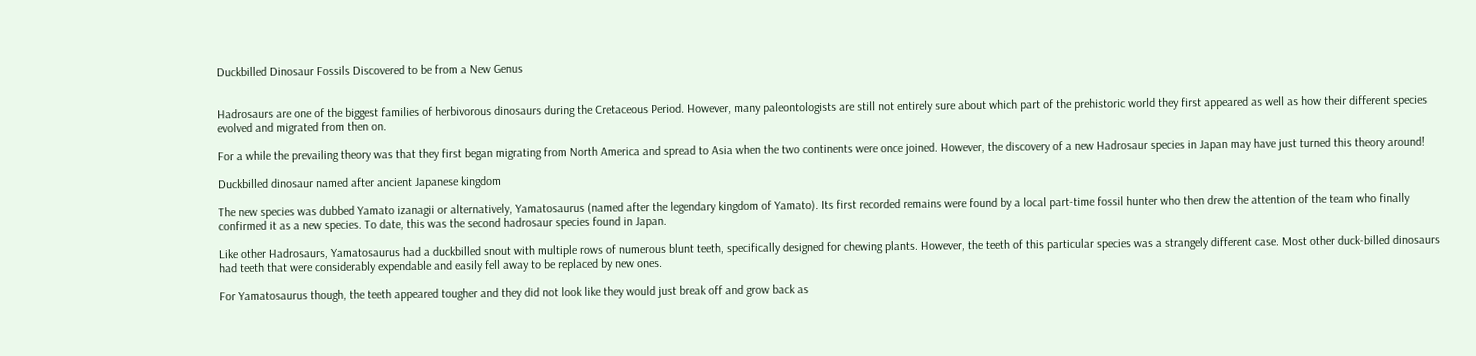Duckbilled Dinosaur Fossils Discovered to be from a New Genus


Hadrosaurs are one of the biggest families of herbivorous dinosaurs during the Cretaceous Period. However, many paleontologists are still not entirely sure about which part of the prehistoric world they first appeared as well as how their different species evolved and migrated from then on.

For a while the prevailing theory was that they first began migrating from North America and spread to Asia when the two continents were once joined. However, the discovery of a new Hadrosaur species in Japan may have just turned this theory around!

Duckbilled dinosaur named after ancient Japanese kingdom

The new species was dubbed Yamato izanagii or alternatively, Yamatosaurus (named after the legendary kingdom of Yamato). Its first recorded remains were found by a local part-time fossil hunter who then drew the attention of the team who finally confirmed it as a new species. To date, this was the second hadrosaur species found in Japan.

Like other Hadrosaurs, Yamatosaurus had a duckbilled snout with multiple rows of numerous blunt teeth, specifically designed for chewing plants. However, the teeth of this particular species was a strangely different case. Most other duck-billed dinosaurs had teeth that were considerably expendable and easily fell away to be replaced by new ones.

For Yamatosaurus though, the teeth appeared tougher and they did not look like they would just break off and grow back as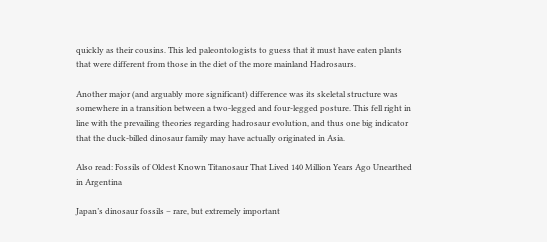quickly as their cousins. This led paleontologists to guess that it must have eaten plants that were different from those in the diet of the more mainland Hadrosaurs.

Another major (and arguably more significant) difference was its skeletal structure was somewhere in a transition between a two-legged and four-legged posture. This fell right in line with the prevailing theories regarding hadrosaur evolution, and thus one big indicator that the duck-billed dinosaur family may have actually originated in Asia.

Also read: Fossils of Oldest Known Titanosaur That Lived 140 Million Years Ago Unearthed in Argentina

Japan’s dinosaur fossils – rare, but extremely important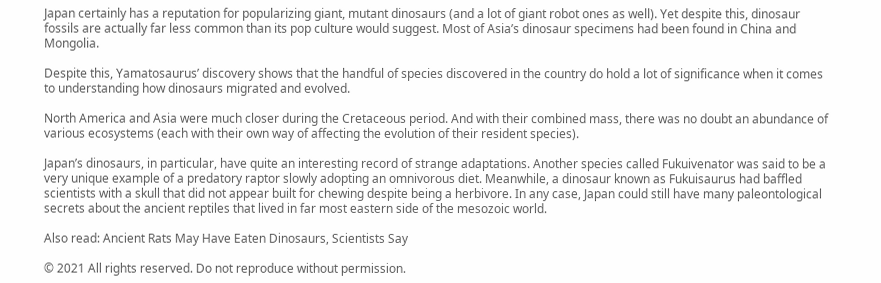Japan certainly has a reputation for popularizing giant, mutant dinosaurs (and a lot of giant robot ones as well). Yet despite this, dinosaur fossils are actually far less common than its pop culture would suggest. Most of Asia’s dinosaur specimens had been found in China and Mongolia.

Despite this, Yamatosaurus’ discovery shows that the handful of species discovered in the country do hold a lot of significance when it comes to understanding how dinosaurs migrated and evolved.

North America and Asia were much closer during the Cretaceous period. And with their combined mass, there was no doubt an abundance of various ecosystems (each with their own way of affecting the evolution of their resident species).

Japan’s dinosaurs, in particular, have quite an interesting record of strange adaptations. Another species called Fukuivenator was said to be a very unique example of a predatory raptor slowly adopting an omnivorous diet. Meanwhile, a dinosaur known as Fukuisaurus had baffled scientists with a skull that did not appear built for chewing despite being a herbivore. In any case, Japan could still have many paleontological secrets about the ancient reptiles that lived in far most eastern side of the mesozoic world.

Also read: Ancient Rats May Have Eaten Dinosaurs, Scientists Say

© 2021 All rights reserved. Do not reproduce without permission.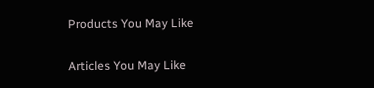Products You May Like

Articles You May Like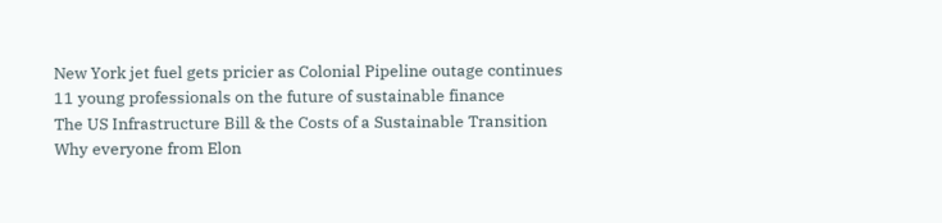New York jet fuel gets pricier as Colonial Pipeline outage continues
11 young professionals on the future of sustainable finance
The US Infrastructure Bill & the Costs of a Sustainable Transition
Why everyone from Elon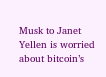Musk to Janet Yellen is worried about bitcoin’s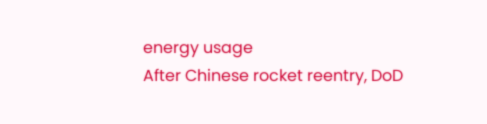energy usage
After Chinese rocket reentry, DoD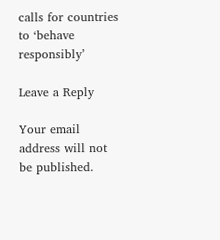calls for countries to ‘behave responsibly’

Leave a Reply

Your email address will not be published.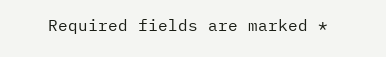Required fields are marked *